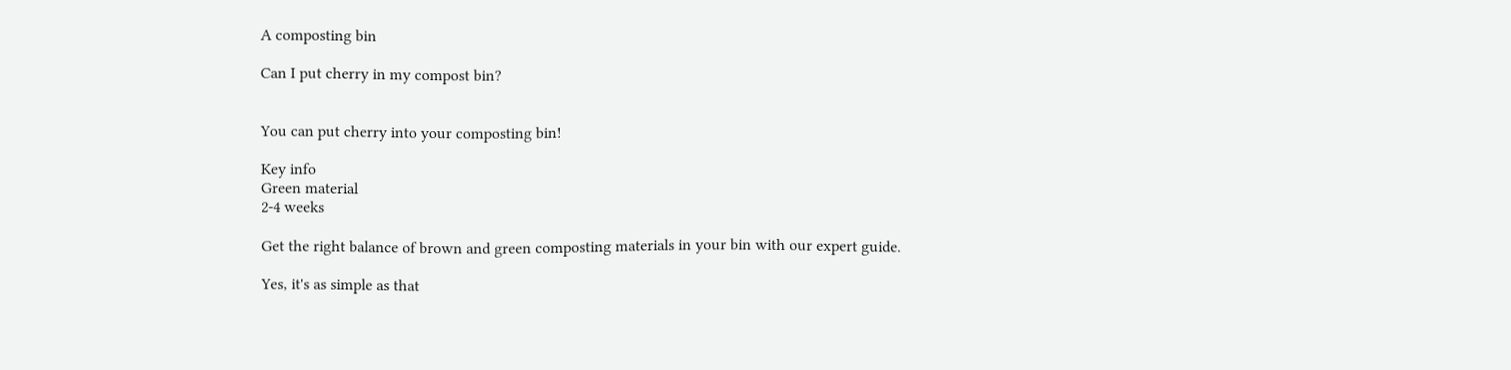A composting bin

Can I put cherry in my compost bin?


You can put cherry into your composting bin!

Key info
Green material
2-4 weeks

Get the right balance of brown and green composting materials in your bin with our expert guide.

Yes, it's as simple as that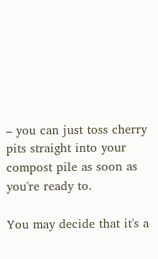– you can just toss cherry pits straight into your compost pile as soon as you're ready to.

You may decide that it's a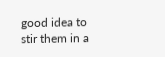good idea to stir them in a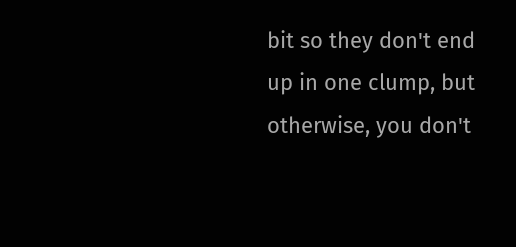bit so they don't end up in one clump, but otherwise, you don't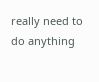really need to do anything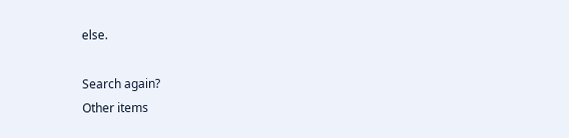else.

Search again?
Other items